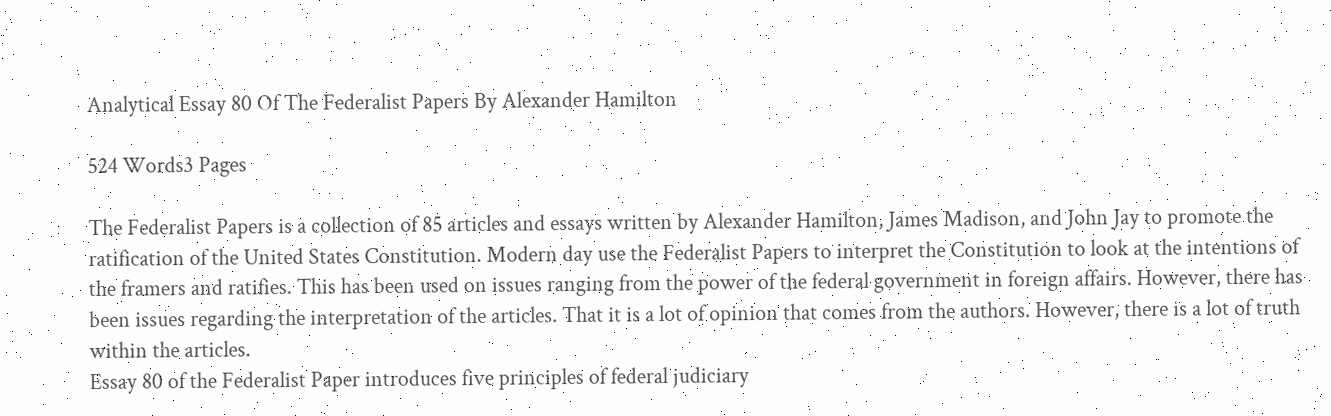Analytical Essay 80 Of The Federalist Papers By Alexander Hamilton

524 Words3 Pages

The Federalist Papers is a collection of 85 articles and essays written by Alexander Hamilton, James Madison, and John Jay to promote the ratification of the United States Constitution. Modern day use the Federalist Papers to interpret the Constitution to look at the intentions of the framers and ratifies. This has been used on issues ranging from the power of the federal government in foreign affairs. However, there has been issues regarding the interpretation of the articles. That it is a lot of opinion that comes from the authors. However, there is a lot of truth within the articles.
Essay 80 of the Federalist Paper introduces five principles of federal judiciary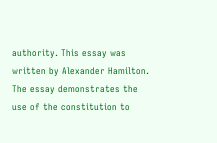authority. This essay was written by Alexander Hamilton. The essay demonstrates the use of the constitution to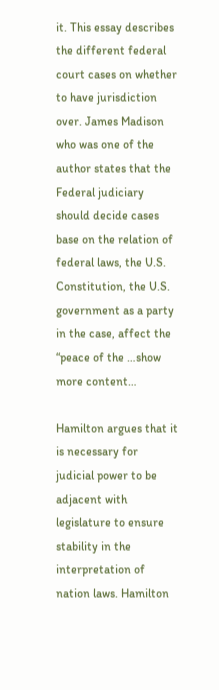it. This essay describes the different federal court cases on whether to have jurisdiction over. James Madison who was one of the author states that the Federal judiciary should decide cases base on the relation of federal laws, the U.S. Constitution, the U.S. government as a party in the case, affect the “peace of the …show more content…

Hamilton argues that it is necessary for judicial power to be adjacent with legislature to ensure stability in the interpretation of nation laws. Hamilton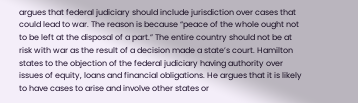argues that federal judiciary should include jurisdiction over cases that could lead to war. The reason is because “peace of the whole ought not to be left at the disposal of a part.” The entire country should not be at risk with war as the result of a decision made a state’s court. Hamilton states to the objection of the federal judiciary having authority over issues of equity, loans and financial obligations. He argues that it is likely to have cases to arise and involve other states or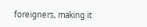foreigners, making it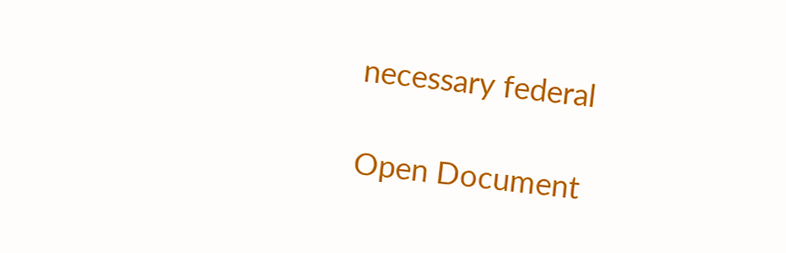necessary federal

Open Document